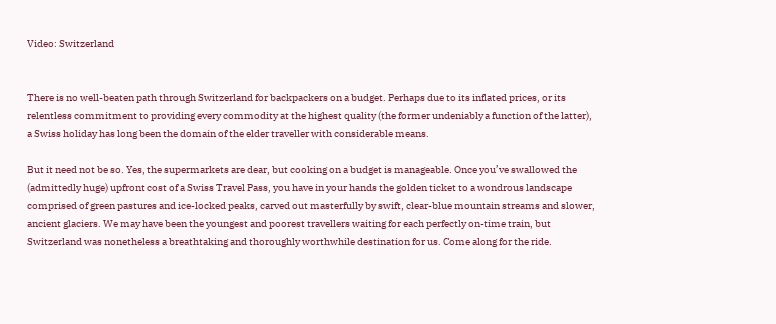Video: Switzerland


There is no well-beaten path through Switzerland for backpackers on a budget. Perhaps due to its inflated prices, or its relentless commitment to providing every commodity at the highest quality (the former undeniably a function of the latter), a Swiss holiday has long been the domain of the elder traveller with considerable means.

But it need not be so. Yes, the supermarkets are dear, but cooking on a budget is manageable. Once you’ve swallowed the (admittedly huge) upfront cost of a Swiss Travel Pass, you have in your hands the golden ticket to a wondrous landscape comprised of green pastures and ice-locked peaks, carved out masterfully by swift, clear-blue mountain streams and slower, ancient glaciers. We may have been the youngest and poorest travellers waiting for each perfectly on-time train, but Switzerland was nonetheless a breathtaking and thoroughly worthwhile destination for us. Come along for the ride.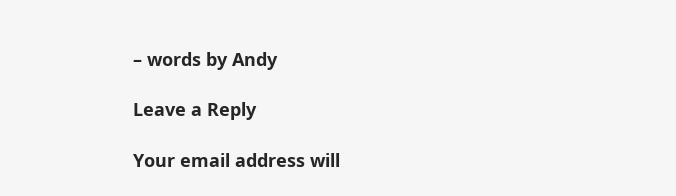– words by Andy

Leave a Reply

Your email address will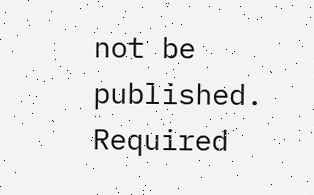not be published. Required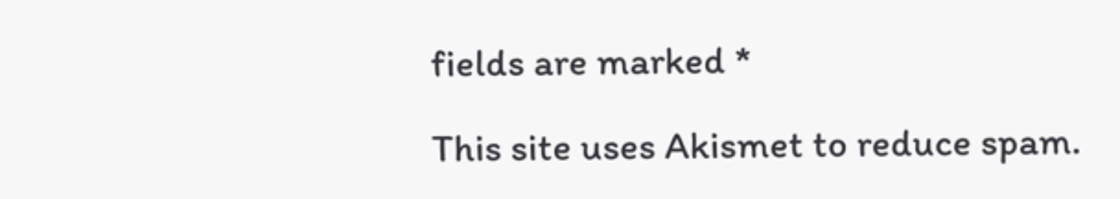fields are marked *

This site uses Akismet to reduce spam.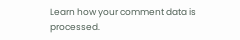Learn how your comment data is processed.